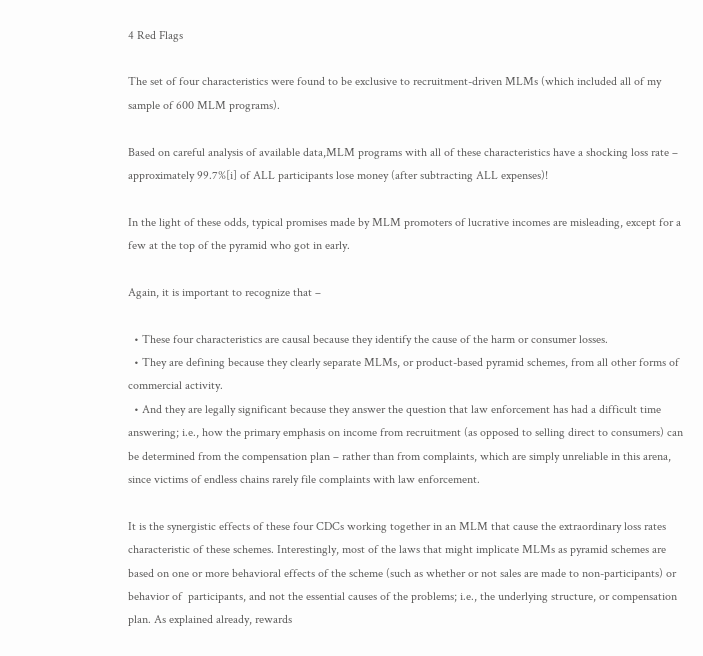4 Red Flags

The set of four characteristics were found to be exclusive to recruitment-driven MLMs (which included all of my sample of 600 MLM programs).

Based on careful analysis of available data,MLM programs with all of these characteristics have a shocking loss rate – approximately 99.7%[i] of ALL participants lose money (after subtracting ALL expenses)!

In the light of these odds, typical promises made by MLM promoters of lucrative incomes are misleading, except for a few at the top of the pyramid who got in early.

Again, it is important to recognize that –

  • These four characteristics are causal because they identify the cause of the harm or consumer losses.
  • They are defining because they clearly separate MLMs, or product-based pyramid schemes, from all other forms of commercial activity.
  • And they are legally significant because they answer the question that law enforcement has had a difficult time answering; i.e., how the primary emphasis on income from recruitment (as opposed to selling direct to consumers) can be determined from the compensation plan – rather than from complaints, which are simply unreliable in this arena, since victims of endless chains rarely file complaints with law enforcement.

It is the synergistic effects of these four CDCs working together in an MLM that cause the extraordinary loss rates characteristic of these schemes. Interestingly, most of the laws that might implicate MLMs as pyramid schemes are based on one or more behavioral effects of the scheme (such as whether or not sales are made to non-participants) or behavior of  participants, and not the essential causes of the problems; i.e., the underlying structure, or compensation plan. As explained already, rewards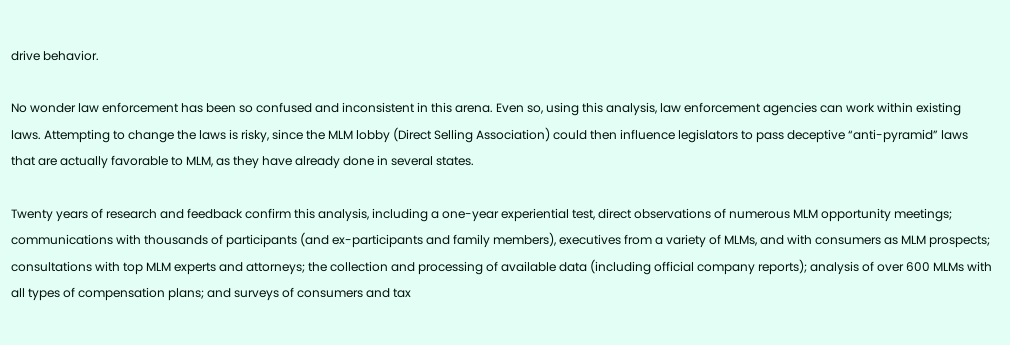drive behavior.

No wonder law enforcement has been so confused and inconsistent in this arena. Even so, using this analysis, law enforcement agencies can work within existing laws. Attempting to change the laws is risky, since the MLM lobby (Direct Selling Association) could then influence legislators to pass deceptive “anti-pyramid” laws that are actually favorable to MLM, as they have already done in several states.

Twenty years of research and feedback confirm this analysis, including a one-year experiential test, direct observations of numerous MLM opportunity meetings; communications with thousands of participants (and ex-participants and family members), executives from a variety of MLMs, and with consumers as MLM prospects; consultations with top MLM experts and attorneys; the collection and processing of available data (including official company reports); analysis of over 600 MLMs with all types of compensation plans; and surveys of consumers and tax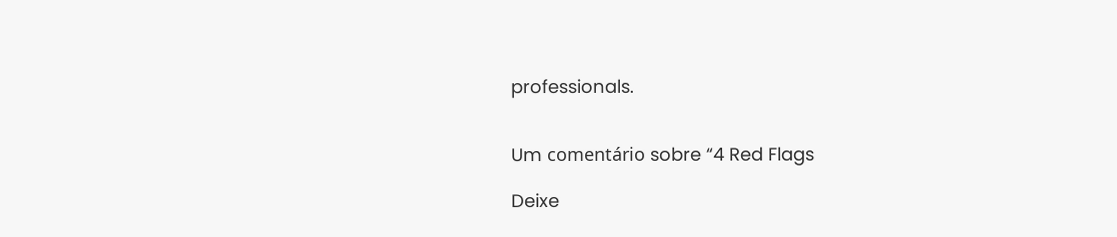professionals.


Um comentário sobre “4 Red Flags

Deixe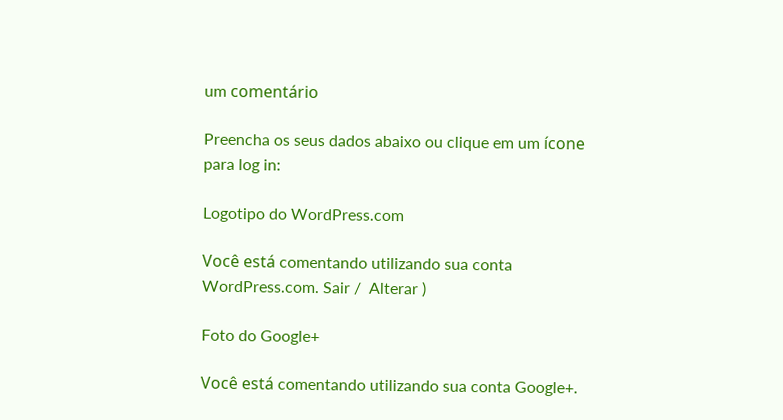um comentário

Preencha os seus dados abaixo ou clique em um ícone para log in:

Logotipo do WordPress.com

Você está comentando utilizando sua conta WordPress.com. Sair /  Alterar )

Foto do Google+

Você está comentando utilizando sua conta Google+.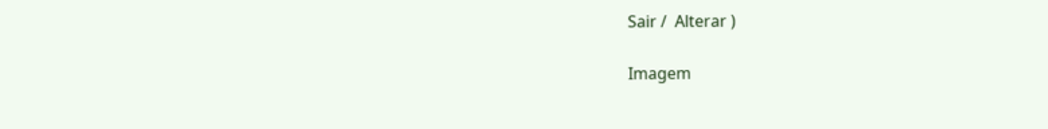Sair /  Alterar )

Imagem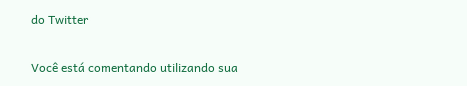do Twitter

Você está comentando utilizando sua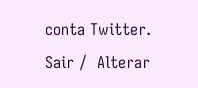conta Twitter. Sair /  Alterar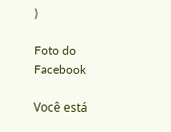)

Foto do Facebook

Você está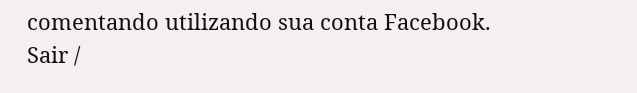comentando utilizando sua conta Facebook. Sair /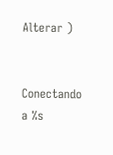Alterar )


Conectando a %s